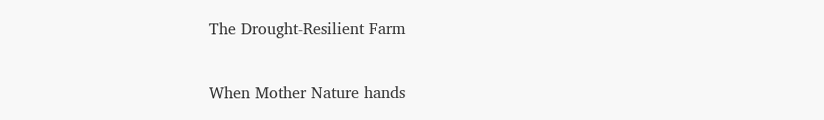The Drought-Resilient Farm

When Mother Nature hands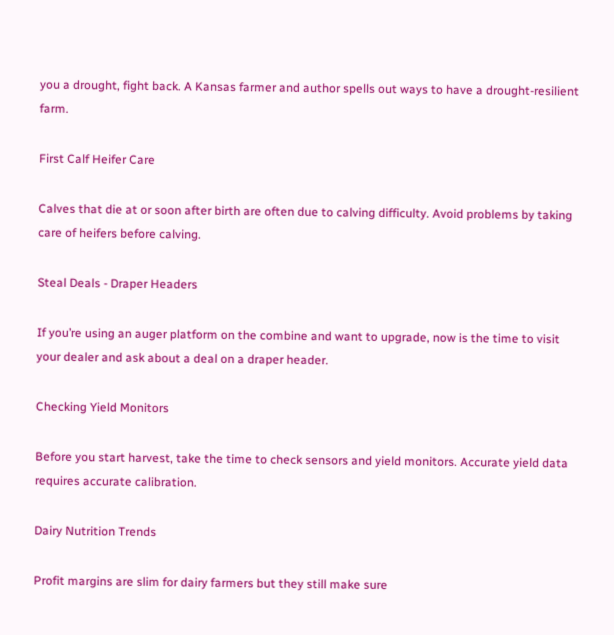you a drought, fight back. A Kansas farmer and author spells out ways to have a drought-resilient farm.

First Calf Heifer Care

Calves that die at or soon after birth are often due to calving difficulty. Avoid problems by taking care of heifers before calving.

Steal Deals - Draper Headers

If you’re using an auger platform on the combine and want to upgrade, now is the time to visit your dealer and ask about a deal on a draper header.

Checking Yield Monitors

Before you start harvest, take the time to check sensors and yield monitors. Accurate yield data requires accurate calibration.

Dairy Nutrition Trends

Profit margins are slim for dairy farmers but they still make sure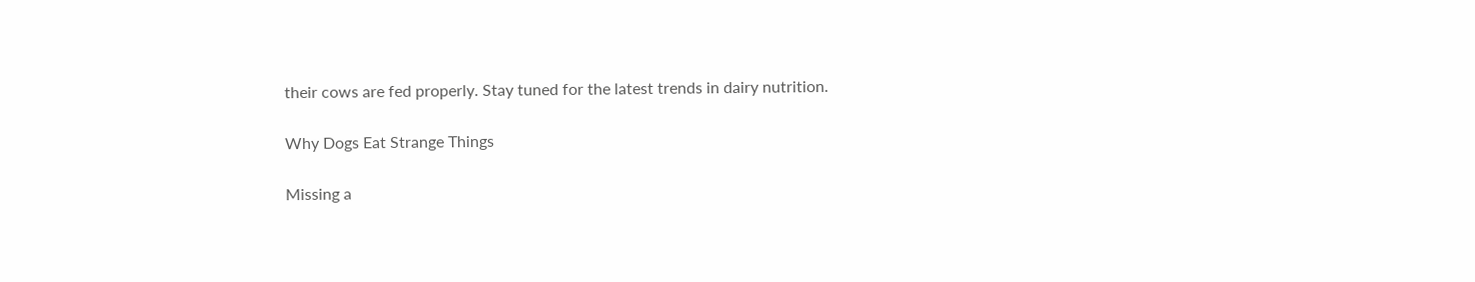their cows are fed properly. Stay tuned for the latest trends in dairy nutrition.

Why Dogs Eat Strange Things

Missing a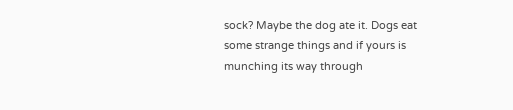sock? Maybe the dog ate it. Dogs eat some strange things and if yours is munching its way through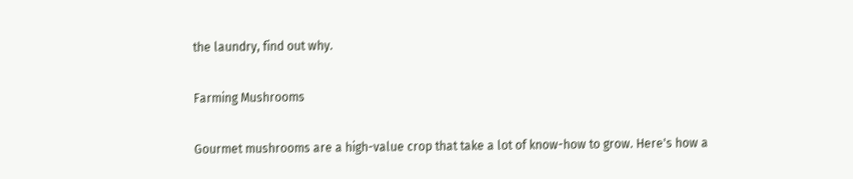the laundry, find out why.

Farming Mushrooms

Gourmet mushrooms are a high-value crop that take a lot of know-how to grow. Here's how a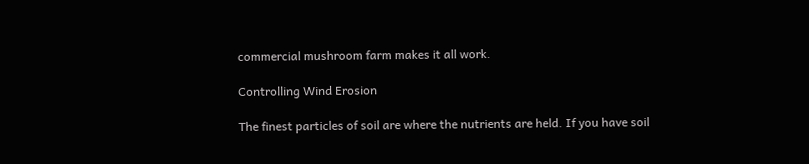commercial mushroom farm makes it all work.

Controlling Wind Erosion

The finest particles of soil are where the nutrients are held. If you have soil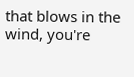that blows in the wind, you're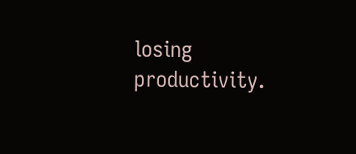losing productivity.